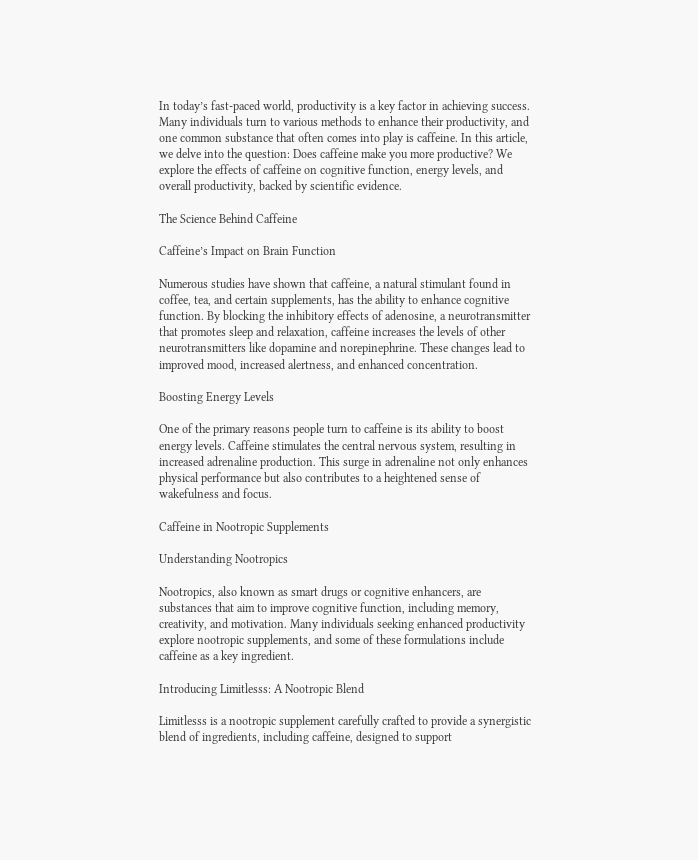In today’s fast-paced world, productivity is a key factor in achieving success. Many individuals turn to various methods to enhance their productivity, and one common substance that often comes into play is caffeine. In this article, we delve into the question: Does caffeine make you more productive? We explore the effects of caffeine on cognitive function, energy levels, and overall productivity, backed by scientific evidence.

The Science Behind Caffeine

Caffeine’s Impact on Brain Function

Numerous studies have shown that caffeine, a natural stimulant found in coffee, tea, and certain supplements, has the ability to enhance cognitive function. By blocking the inhibitory effects of adenosine, a neurotransmitter that promotes sleep and relaxation, caffeine increases the levels of other neurotransmitters like dopamine and norepinephrine. These changes lead to improved mood, increased alertness, and enhanced concentration.

Boosting Energy Levels

One of the primary reasons people turn to caffeine is its ability to boost energy levels. Caffeine stimulates the central nervous system, resulting in increased adrenaline production. This surge in adrenaline not only enhances physical performance but also contributes to a heightened sense of wakefulness and focus.

Caffeine in Nootropic Supplements

Understanding Nootropics

Nootropics, also known as smart drugs or cognitive enhancers, are substances that aim to improve cognitive function, including memory, creativity, and motivation. Many individuals seeking enhanced productivity explore nootropic supplements, and some of these formulations include caffeine as a key ingredient.

Introducing Limitlesss: A Nootropic Blend

Limitlesss is a nootropic supplement carefully crafted to provide a synergistic blend of ingredients, including caffeine, designed to support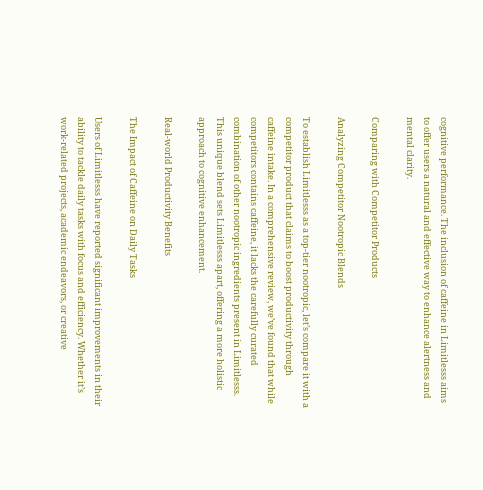cognitive performance. The inclusion of caffeine in Limitlesss aims to offer users a natural and effective way to enhance alertness and mental clarity.

Comparing with Competitor Products

Analyzing Competitor Nootropic Blends

To establish Limitlesss as a top-tier nootropic, let’s compare it with a competitor product that claims to boost productivity through caffeine intake. In a comprehensive review, we’ve found that while competitors contains caffeine, it lacks the carefully curated combination of other nootropic ingredients present in Limitlesss. This unique blend sets Limitlesss apart, offering a more holistic approach to cognitive enhancement.

Real-world Productivity Benefits

The Impact of Caffeine on Daily Tasks

Users of Limitlesss have reported significant improvements in their ability to tackle daily tasks with focus and efficiency. Whether it’s work-related projects, academic endeavors, or creative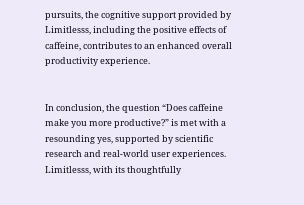pursuits, the cognitive support provided by Limitlesss, including the positive effects of caffeine, contributes to an enhanced overall productivity experience.


In conclusion, the question “Does caffeine make you more productive?” is met with a resounding yes, supported by scientific research and real-world user experiences. Limitlesss, with its thoughtfully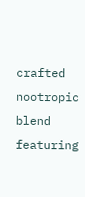crafted nootropic blend featuring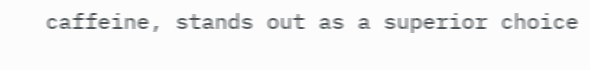caffeine, stands out as a superior choice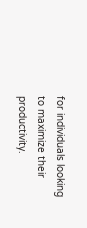for individuals looking to maximize their productivity.